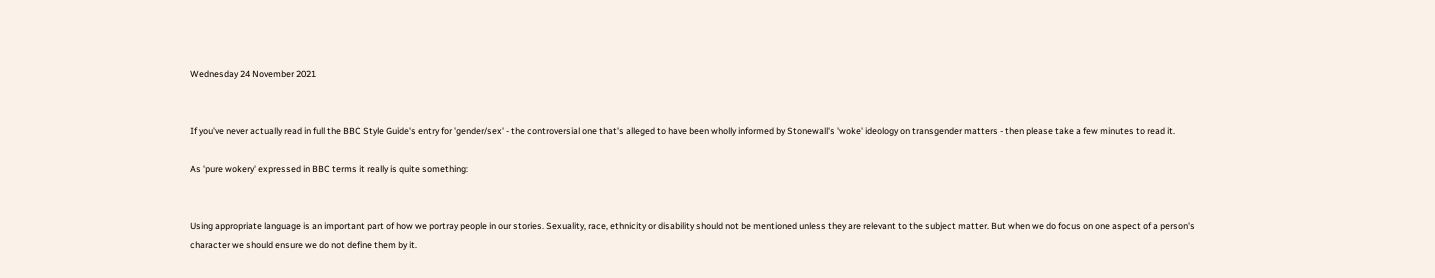Wednesday 24 November 2021


If you've never actually read in full the BBC Style Guide's entry for 'gender/sex' - the controversial one that's alleged to have been wholly informed by Stonewall's 'woke' ideology on transgender matters - then please take a few minutes to read it.

As 'pure wokery' expressed in BBC terms it really is quite something:


Using appropriate language is an important part of how we portray people in our stories. Sexuality, race, ethnicity or disability should not be mentioned unless they are relevant to the subject matter. But when we do focus on one aspect of a person's character we should ensure we do not define them by it.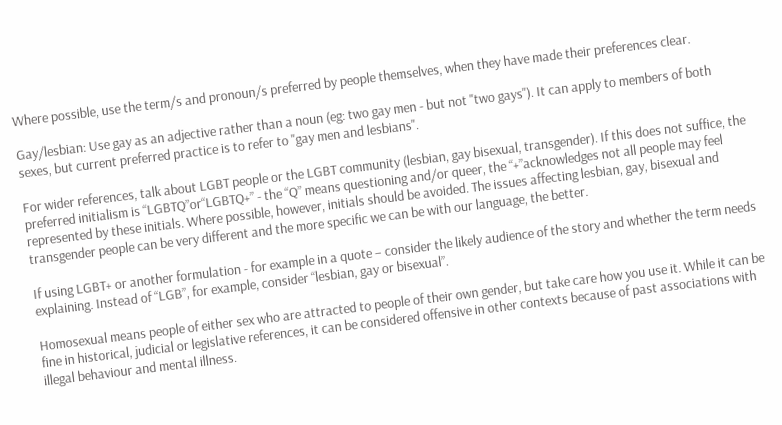Where possible, use the term/s and pronoun/s preferred by people themselves, when they have made their preferences clear.

Gay/lesbian: Use gay as an adjective rather than a noun (eg: two gay men - but not "two gays"). It can apply to members of both sexes, but current preferred practice is to refer to "gay men and lesbians".

For wider references, talk about LGBT people or the LGBT community (lesbian, gay bisexual, transgender). If this does not suffice, the preferred initialism is “LGBTQ”or“LGBTQ+” - the “Q” means questioning and/or queer, the “+”acknowledges not all people may feel represented by these initials. Where possible, however, initials should be avoided. The issues affecting lesbian, gay, bisexual and transgender people can be very different and the more specific we can be with our language, the better.

If using LGBT+ or another formulation - for example in a quote – consider the likely audience of the story and whether the term needs explaining. Instead of “LGB”, for example, consider “lesbian, gay or bisexual”.

Homosexual means people of either sex who are attracted to people of their own gender, but take care how you use it. While it can be fine in historical, judicial or legislative references, it can be considered offensive in other contexts because of past associations with illegal behaviour and mental illness.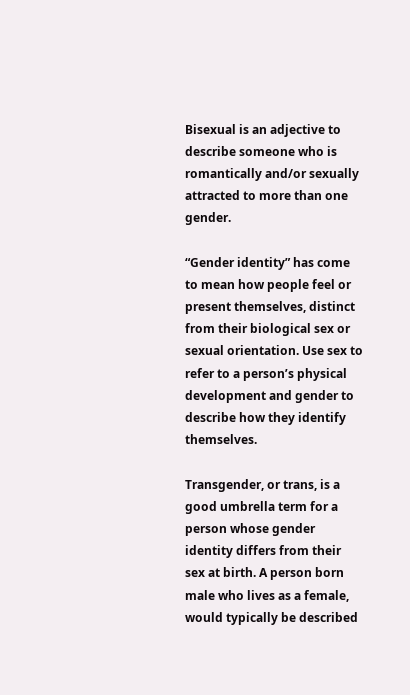Bisexual is an adjective to describe someone who is romantically and/or sexually attracted to more than one gender.

“Gender identity” has come to mean how people feel or present themselves, distinct from their biological sex or sexual orientation. Use sex to refer to a person’s physical development and gender to describe how they identify themselves.

Transgender, or trans, is a good umbrella term for a person whose gender identity differs from their sex at birth. A person born male who lives as a female, would typically be described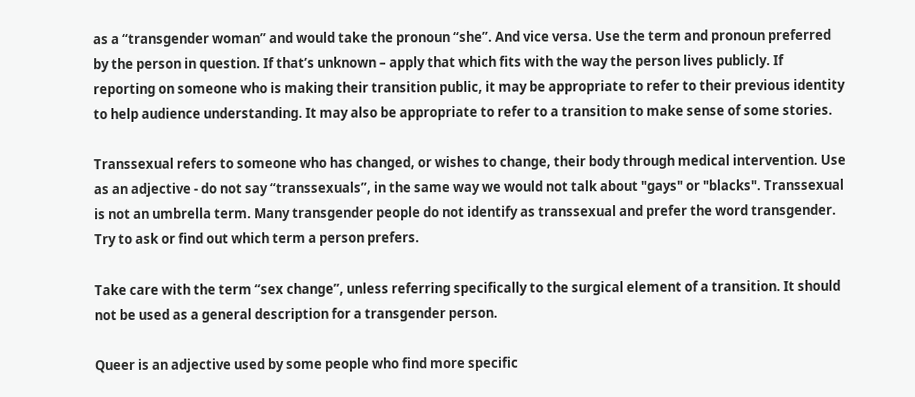as a “transgender woman” and would take the pronoun “she”. And vice versa. Use the term and pronoun preferred by the person in question. If that’s unknown – apply that which fits with the way the person lives publicly. If reporting on someone who is making their transition public, it may be appropriate to refer to their previous identity to help audience understanding. It may also be appropriate to refer to a transition to make sense of some stories.

Transsexual refers to someone who has changed, or wishes to change, their body through medical intervention. Use as an adjective - do not say “transsexuals”, in the same way we would not talk about "gays" or "blacks". Transsexual is not an umbrella term. Many transgender people do not identify as transsexual and prefer the word transgender. Try to ask or find out which term a person prefers.

Take care with the term “sex change”, unless referring specifically to the surgical element of a transition. It should not be used as a general description for a transgender person.

Queer is an adjective used by some people who find more specific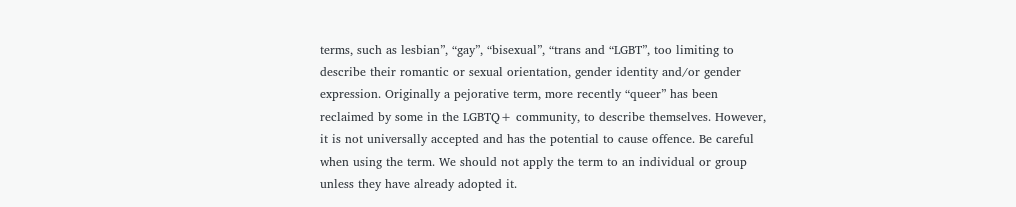terms, such as lesbian”, “gay”, “bisexual”, “trans and “LGBT”, too limiting to describe their romantic or sexual orientation, gender identity and/or gender expression. Originally a pejorative term, more recently “queer” has been reclaimed by some in the LGBTQ+ community, to describe themselves. However, it is not universally accepted and has the potential to cause offence. Be careful when using the term. We should not apply the term to an individual or group unless they have already adopted it.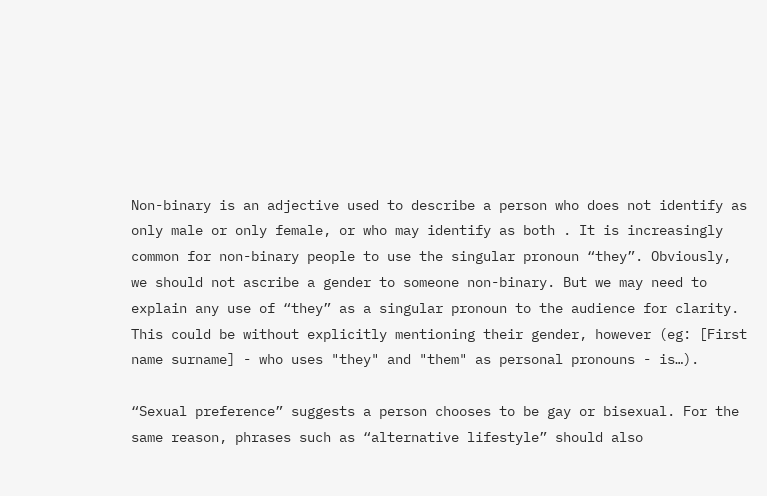Non-binary is an adjective used to describe a person who does not identify as only male or only female, or who may identify as both . It is increasingly common for non-binary people to use the singular pronoun “they”. Obviously, we should not ascribe a gender to someone non-binary. But we may need to explain any use of “they” as a singular pronoun to the audience for clarity. This could be without explicitly mentioning their gender, however (eg: [First name surname] - who uses "they" and "them" as personal pronouns - is…).

“Sexual preference” suggests a person chooses to be gay or bisexual. For the same reason, phrases such as “alternative lifestyle” should also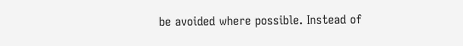be avoided where possible. Instead of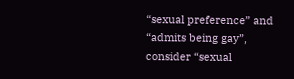“sexual preference” and “admits being gay”, consider “sexual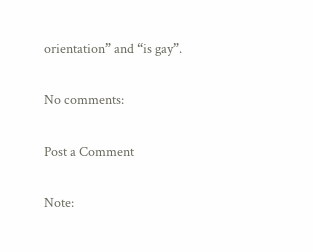orientation” and “is gay”.

No comments:

Post a Comment

Note: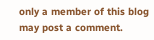only a member of this blog may post a comment.